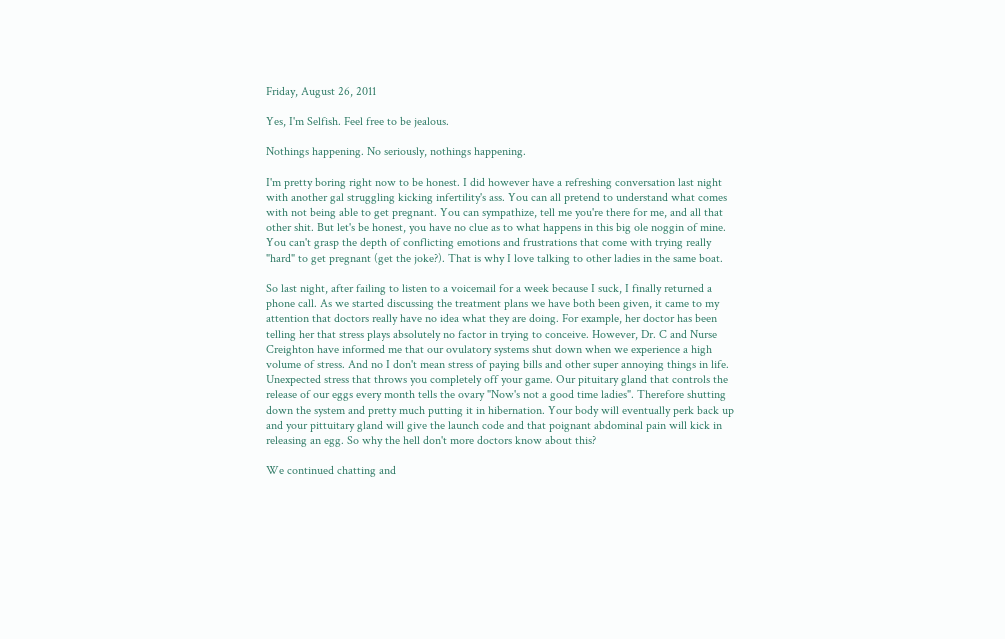Friday, August 26, 2011

Yes, I'm Selfish. Feel free to be jealous.

Nothings happening. No seriously, nothings happening.

I'm pretty boring right now to be honest. I did however have a refreshing conversation last night with another gal struggling kicking infertility's ass. You can all pretend to understand what comes with not being able to get pregnant. You can sympathize, tell me you're there for me, and all that other shit. But let's be honest, you have no clue as to what happens in this big ole noggin of mine. You can't grasp the depth of conflicting emotions and frustrations that come with trying really "hard" to get pregnant (get the joke?). That is why I love talking to other ladies in the same boat.

So last night, after failing to listen to a voicemail for a week because I suck, I finally returned a phone call. As we started discussing the treatment plans we have both been given, it came to my attention that doctors really have no idea what they are doing. For example, her doctor has been telling her that stress plays absolutely no factor in trying to conceive. However, Dr. C and Nurse Creighton have informed me that our ovulatory systems shut down when we experience a high volume of stress. And no I don't mean stress of paying bills and other super annoying things in life. Unexpected stress that throws you completely off your game. Our pituitary gland that controls the release of our eggs every month tells the ovary "Now's not a good time ladies". Therefore shutting down the system and pretty much putting it in hibernation. Your body will eventually perk back up and your pittuitary gland will give the launch code and that poignant abdominal pain will kick in releasing an egg. So why the hell don't more doctors know about this?

We continued chatting and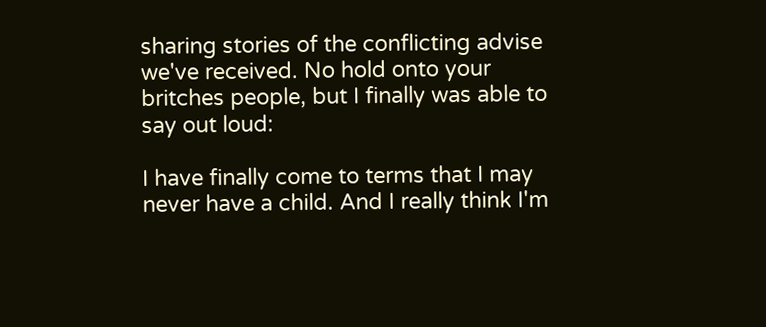sharing stories of the conflicting advise we've received. No hold onto your britches people, but I finally was able to say out loud:

I have finally come to terms that I may never have a child. And I really think I'm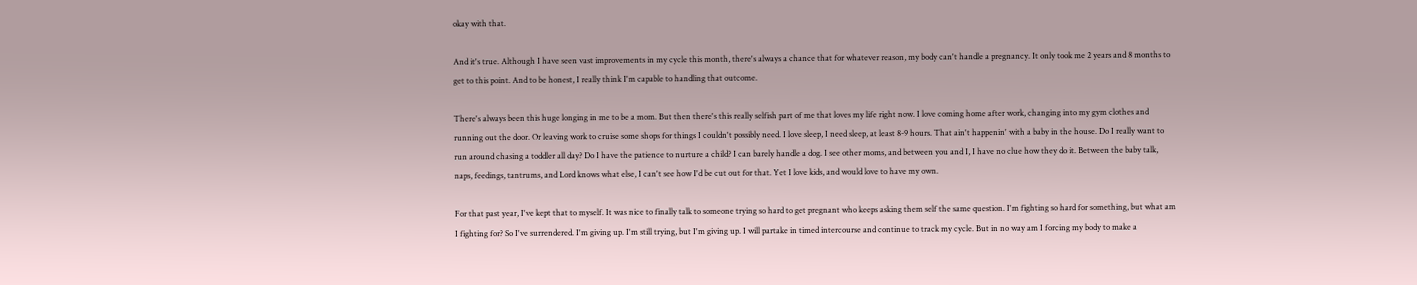okay with that.

And it's true. Although I have seen vast improvements in my cycle this month, there's always a chance that for whatever reason, my body can't handle a pregnancy. It only took me 2 years and 8 months to get to this point. And to be honest, I really think I'm capable to handling that outcome.

There's always been this huge longing in me to be a mom. But then there's this really selfish part of me that loves my life right now. I love coming home after work, changing into my gym clothes and running out the door. Or leaving work to cruise some shops for things I couldn't possibly need. I love sleep, I need sleep, at least 8-9 hours. That ain't happenin' with a baby in the house. Do I really want to run around chasing a toddler all day? Do I have the patience to nurture a child? I can barely handle a dog. I see other moms, and between you and I, I have no clue how they do it. Between the baby talk, naps, feedings, tantrums, and Lord knows what else, I can't see how I'd be cut out for that. Yet I love kids, and would love to have my own.

For that past year, I've kept that to myself. It was nice to finally talk to someone trying so hard to get pregnant who keeps asking them self the same question. I'm fighting so hard for something, but what am I fighting for? So I've surrendered. I'm giving up. I'm still trying, but I'm giving up. I will partake in timed intercourse and continue to track my cycle. But in no way am I forcing my body to make a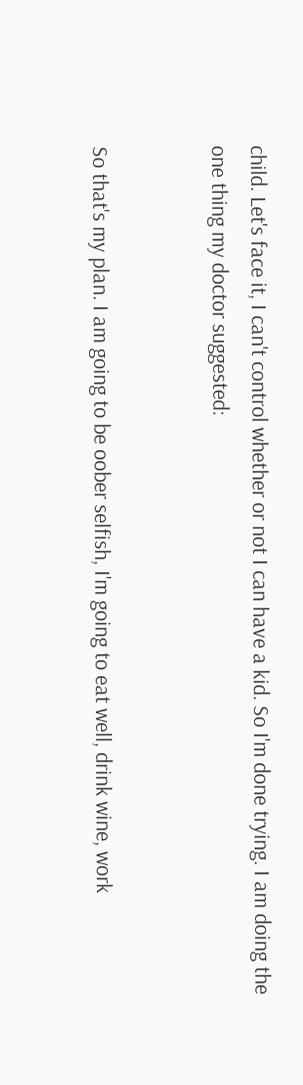child. Let's face it, I can't control whether or not I can have a kid. So I'm done trying. I am doing the one thing my doctor suggested:


So that's my plan. I am going to be oober selfish, I'm going to eat well, drink wine, work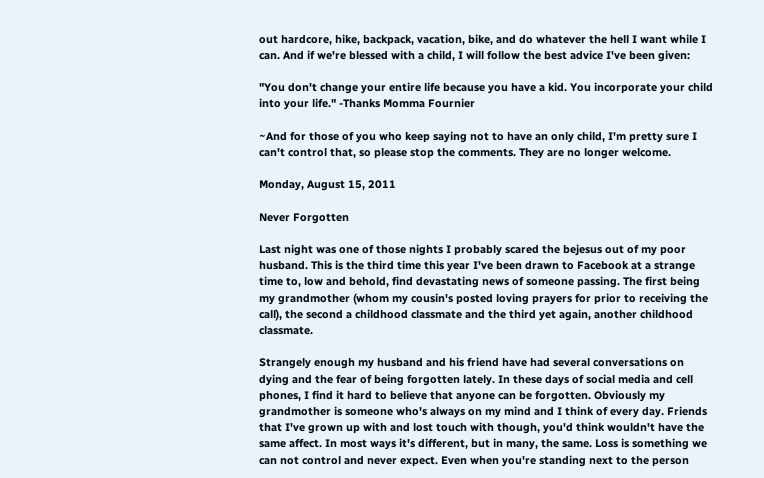out hardcore, hike, backpack, vacation, bike, and do whatever the hell I want while I can. And if we're blessed with a child, I will follow the best advice I've been given:

"You don't change your entire life because you have a kid. You incorporate your child into your life." -Thanks Momma Fournier

~And for those of you who keep saying not to have an only child, I'm pretty sure I can't control that, so please stop the comments. They are no longer welcome.

Monday, August 15, 2011

Never Forgotten

Last night was one of those nights I probably scared the bejesus out of my poor husband. This is the third time this year I've been drawn to Facebook at a strange time to, low and behold, find devastating news of someone passing. The first being my grandmother (whom my cousin's posted loving prayers for prior to receiving the call), the second a childhood classmate and the third yet again, another childhood classmate.

Strangely enough my husband and his friend have had several conversations on dying and the fear of being forgotten lately. In these days of social media and cell phones, I find it hard to believe that anyone can be forgotten. Obviously my grandmother is someone who's always on my mind and I think of every day. Friends that I've grown up with and lost touch with though, you'd think wouldn't have the same affect. In most ways it's different, but in many, the same. Loss is something we can not control and never expect. Even when you're standing next to the person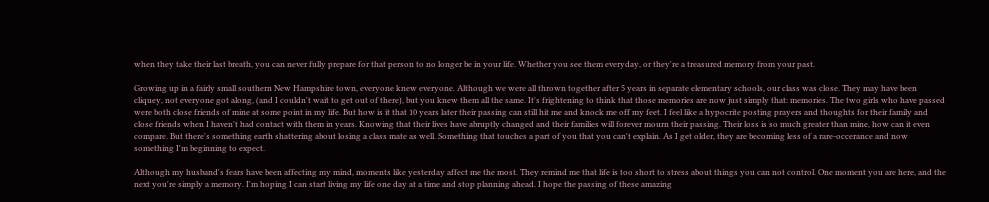when they take their last breath, you can never fully prepare for that person to no longer be in your life. Whether you see them everyday, or they're a treasured memory from your past.

Growing up in a fairly small southern New Hampshire town, everyone knew everyone. Although we were all thrown together after 5 years in separate elementary schools, our class was close. They may have been cliquey, not everyone got along, (and I couldn't wait to get out of there), but you knew them all the same. It's frightening to think that those memories are now just simply that: memories. The two girls who have passed were both close friends of mine at some point in my life. But how is it that 10 years later their passing can still hit me and knock me off my feet. I feel like a hypocrite posting prayers and thoughts for their family and close friends when I haven't had contact with them in years. Knowing that their lives have abruptly changed and their families will forever mourn their passing. Their loss is so much greater than mine, how can it even compare. But there's something earth shattering about losing a class mate as well. Something that touches a part of you that you can't explain. As I get older, they are becoming less of a rare-occerance and now something I'm beginning to expect.

Although my husband's fears have been affecting my mind, moments like yesterday affect me the most. They remind me that life is too short to stress about things you can not control. One moment you are here, and the next you're simply a memory. I'm hoping I can start living my life one day at a time and stop planning ahead. I hope the passing of these amazing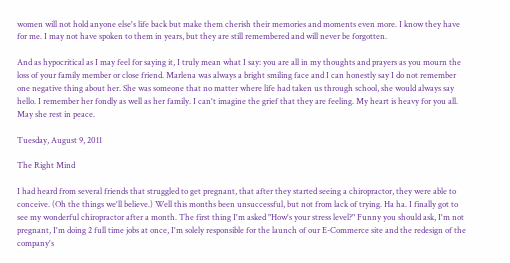women will not hold anyone else's life back but make them cherish their memories and moments even more. I know they have for me. I may not have spoken to them in years, but they are still remembered and will never be forgotten.

And as hypocritical as I may feel for saying it, I truly mean what I say: you are all in my thoughts and prayers as you mourn the loss of your family member or close friend. Marlena was always a bright smiling face and I can honestly say I do not remember one negative thing about her. She was someone that no matter where life had taken us through school, she would always say hello. I remember her fondly as well as her family. I can't imagine the grief that they are feeling. My heart is heavy for you all. May she rest in peace.

Tuesday, August 9, 2011

The Right Mind

I had heard from several friends that struggled to get pregnant, that after they started seeing a chiropractor, they were able to conceive. (Oh the things we'll believe.) Well this months been unsuccessful, but not from lack of trying. Ha ha. I finally got to see my wonderful chiropractor after a month. The first thing I'm asked "How's your stress level?" Funny you should ask, I'm not pregnant, I'm doing 2 full time jobs at once, I'm solely responsible for the launch of our E-Commerce site and the redesign of the company's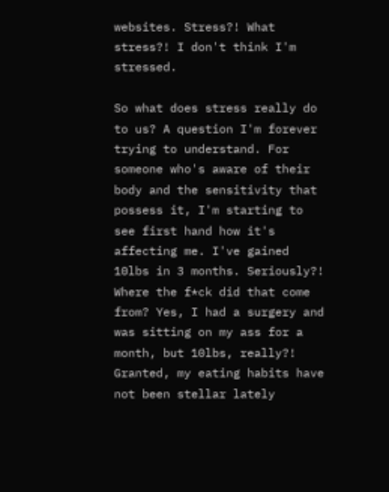websites. Stress?! What stress?! I don't think I'm stressed.

So what does stress really do to us? A question I'm forever trying to understand. For someone who's aware of their body and the sensitivity that possess it, I'm starting to see first hand how it's affecting me. I've gained 10lbs in 3 months. Seriously?! Where the f*ck did that come from? Yes, I had a surgery and was sitting on my ass for a month, but 10lbs, really?! Granted, my eating habits have not been stellar lately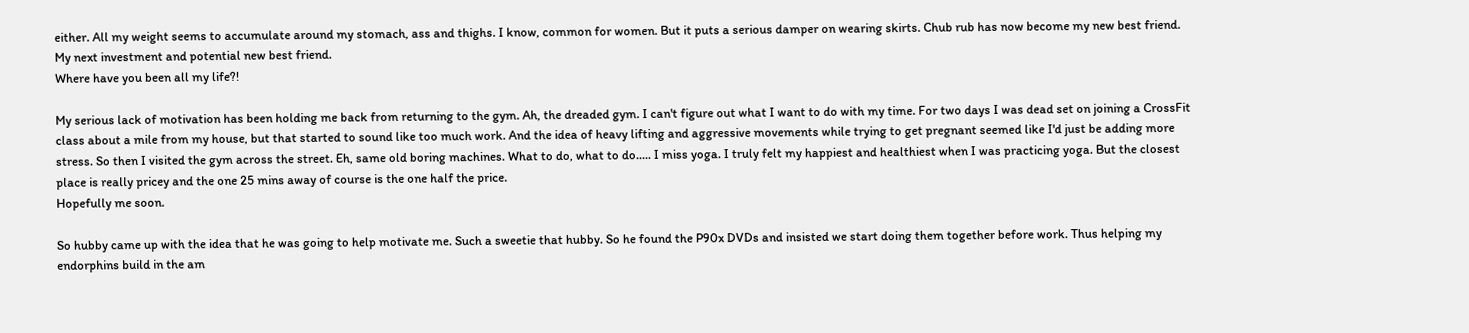either. All my weight seems to accumulate around my stomach, ass and thighs. I know, common for women. But it puts a serious damper on wearing skirts. Chub rub has now become my new best friend.
My next investment and potential new best friend.
Where have you been all my life?!

My serious lack of motivation has been holding me back from returning to the gym. Ah, the dreaded gym. I can't figure out what I want to do with my time. For two days I was dead set on joining a CrossFit class about a mile from my house, but that started to sound like too much work. And the idea of heavy lifting and aggressive movements while trying to get pregnant seemed like I'd just be adding more stress. So then I visited the gym across the street. Eh, same old boring machines. What to do, what to do..... I miss yoga. I truly felt my happiest and healthiest when I was practicing yoga. But the closest place is really pricey and the one 25 mins away of course is the one half the price.
Hopefully me soon.

So hubby came up with the idea that he was going to help motivate me. Such a sweetie that hubby. So he found the P90x DVDs and insisted we start doing them together before work. Thus helping my endorphins build in the am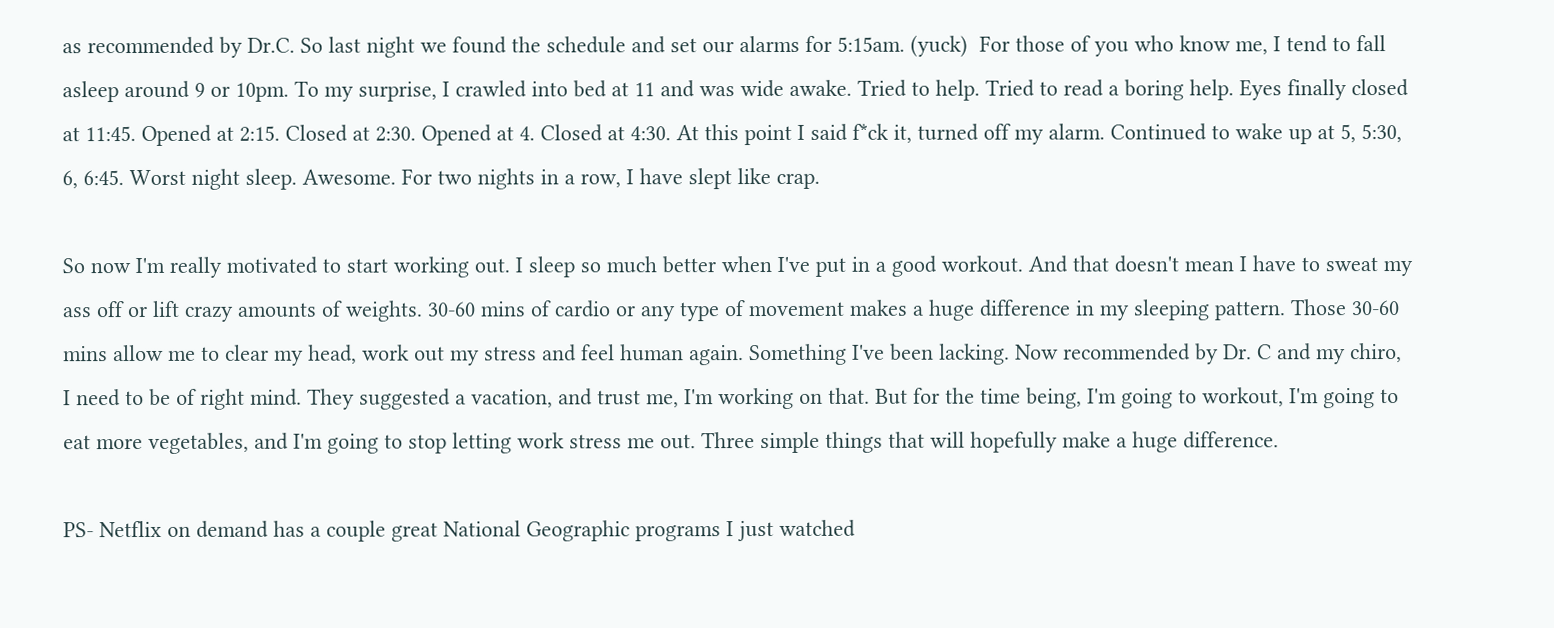as recommended by Dr.C. So last night we found the schedule and set our alarms for 5:15am. (yuck)  For those of you who know me, I tend to fall asleep around 9 or 10pm. To my surprise, I crawled into bed at 11 and was wide awake. Tried to help. Tried to read a boring help. Eyes finally closed at 11:45. Opened at 2:15. Closed at 2:30. Opened at 4. Closed at 4:30. At this point I said f*ck it, turned off my alarm. Continued to wake up at 5, 5:30, 6, 6:45. Worst night sleep. Awesome. For two nights in a row, I have slept like crap.

So now I'm really motivated to start working out. I sleep so much better when I've put in a good workout. And that doesn't mean I have to sweat my ass off or lift crazy amounts of weights. 30-60 mins of cardio or any type of movement makes a huge difference in my sleeping pattern. Those 30-60 mins allow me to clear my head, work out my stress and feel human again. Something I've been lacking. Now recommended by Dr. C and my chiro, I need to be of right mind. They suggested a vacation, and trust me, I'm working on that. But for the time being, I'm going to workout, I'm going to eat more vegetables, and I'm going to stop letting work stress me out. Three simple things that will hopefully make a huge difference.

PS- Netflix on demand has a couple great National Geographic programs I just watched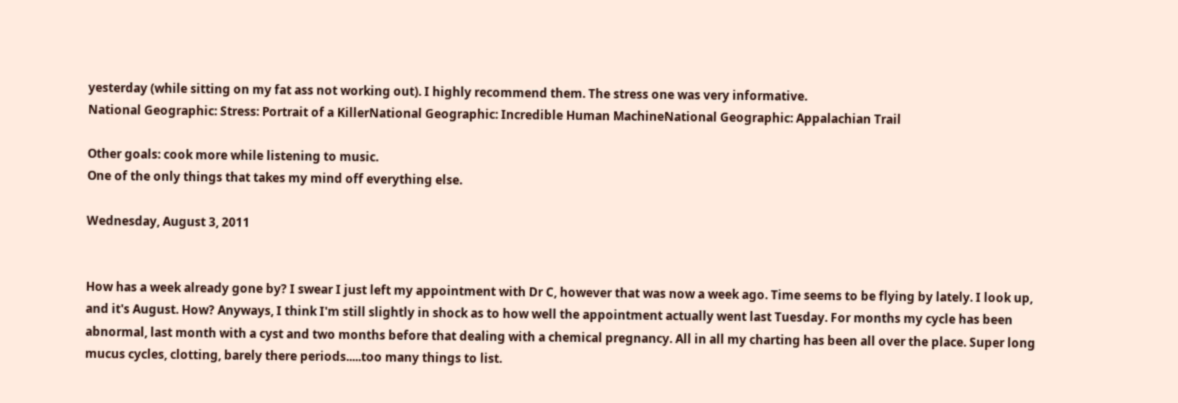yesterday (while sitting on my fat ass not working out). I highly recommend them. The stress one was very informative.
National Geographic: Stress: Portrait of a KillerNational Geographic: Incredible Human MachineNational Geographic: Appalachian Trail

Other goals: cook more while listening to music.
One of the only things that takes my mind off everything else.

Wednesday, August 3, 2011


How has a week already gone by? I swear I just left my appointment with Dr C, however that was now a week ago. Time seems to be flying by lately. I look up, and it's August. How? Anyways, I think I'm still slightly in shock as to how well the appointment actually went last Tuesday. For months my cycle has been abnormal, last month with a cyst and two months before that dealing with a chemical pregnancy. All in all my charting has been all over the place. Super long mucus cycles, clotting, barely there periods.....too many things to list.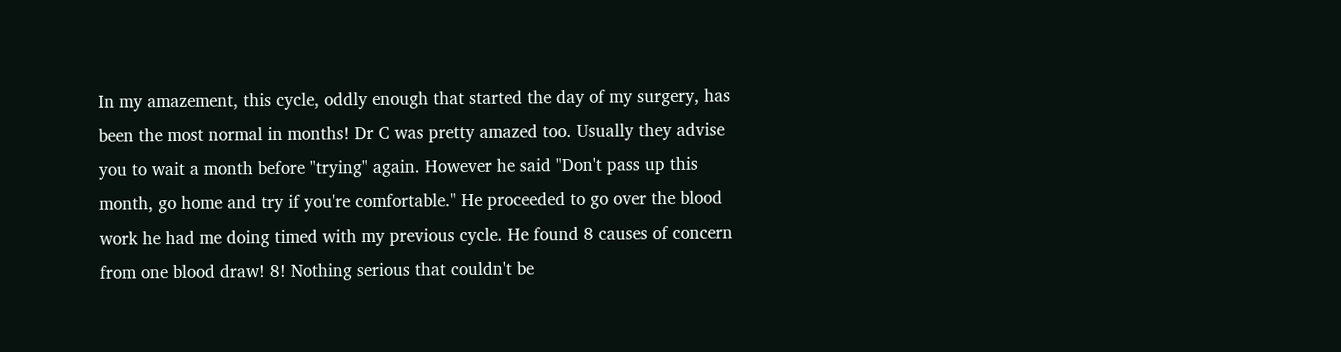In my amazement, this cycle, oddly enough that started the day of my surgery, has been the most normal in months! Dr C was pretty amazed too. Usually they advise you to wait a month before "trying" again. However he said "Don't pass up this month, go home and try if you're comfortable." He proceeded to go over the blood work he had me doing timed with my previous cycle. He found 8 causes of concern from one blood draw! 8! Nothing serious that couldn't be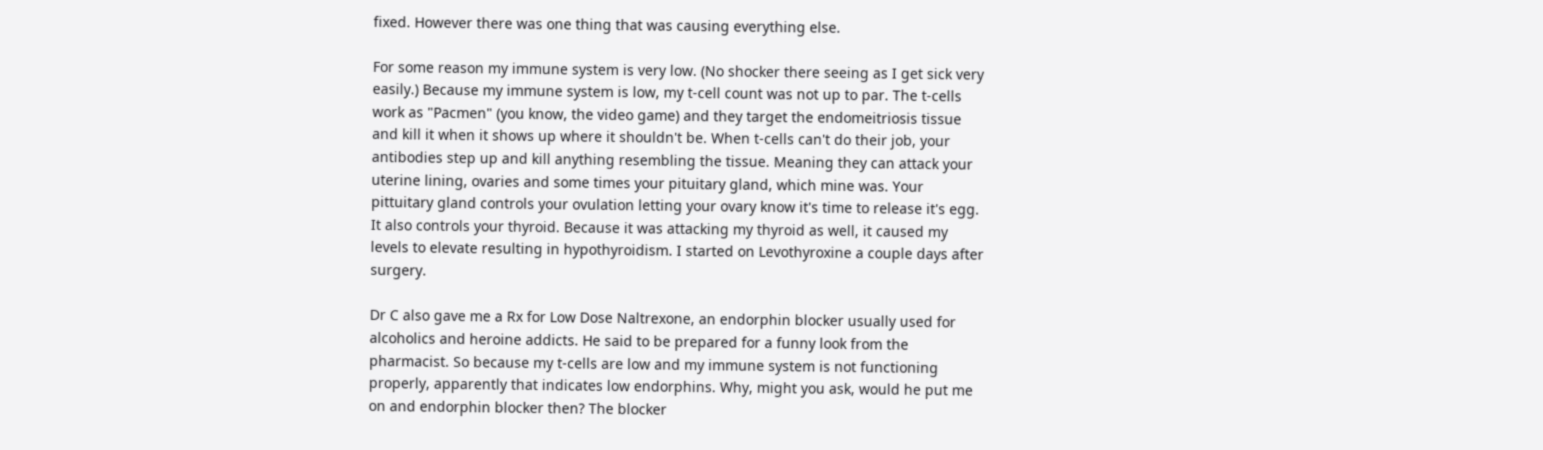fixed. However there was one thing that was causing everything else.

For some reason my immune system is very low. (No shocker there seeing as I get sick very easily.) Because my immune system is low, my t-cell count was not up to par. The t-cells work as "Pacmen" (you know, the video game) and they target the endomeitriosis tissue and kill it when it shows up where it shouldn't be. When t-cells can't do their job, your antibodies step up and kill anything resembling the tissue. Meaning they can attack your uterine lining, ovaries and some times your pituitary gland, which mine was. Your pittuitary gland controls your ovulation letting your ovary know it's time to release it's egg. It also controls your thyroid. Because it was attacking my thyroid as well, it caused my levels to elevate resulting in hypothyroidism. I started on Levothyroxine a couple days after surgery.

Dr C also gave me a Rx for Low Dose Naltrexone, an endorphin blocker usually used for alcoholics and heroine addicts. He said to be prepared for a funny look from the pharmacist. So because my t-cells are low and my immune system is not functioning properly, apparently that indicates low endorphins. Why, might you ask, would he put me on and endorphin blocker then? The blocker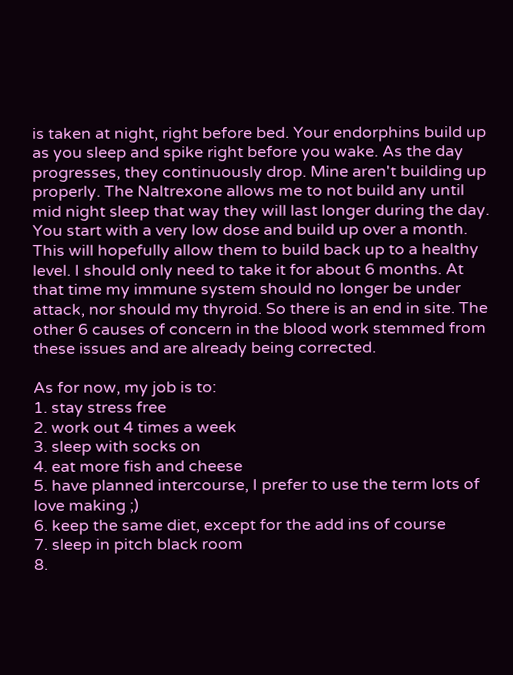is taken at night, right before bed. Your endorphins build up as you sleep and spike right before you wake. As the day progresses, they continuously drop. Mine aren't building up properly. The Naltrexone allows me to not build any until mid night sleep that way they will last longer during the day. You start with a very low dose and build up over a month. This will hopefully allow them to build back up to a healthy level. I should only need to take it for about 6 months. At that time my immune system should no longer be under attack, nor should my thyroid. So there is an end in site. The other 6 causes of concern in the blood work stemmed from these issues and are already being corrected.

As for now, my job is to:
1. stay stress free
2. work out 4 times a week
3. sleep with socks on
4. eat more fish and cheese
5. have planned intercourse, I prefer to use the term lots of love making ;)
6. keep the same diet, except for the add ins of course
7. sleep in pitch black room
8.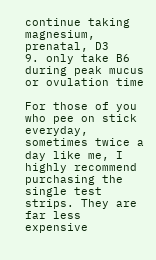continue taking magnesium, prenatal, D3
9. only take B6 during peak mucus or ovulation time

For those of you who pee on stick everyday, sometimes twice a day like me, I highly recommend purchasing the single test strips. They are far less expensive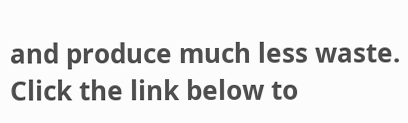and produce much less waste. Click the link below to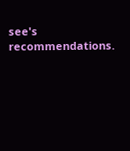see's recommendations.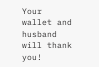Your wallet and husband will thank you!